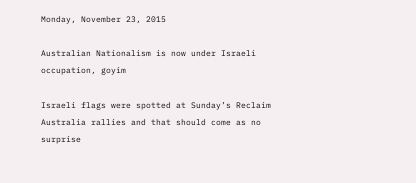Monday, November 23, 2015

Australian Nationalism is now under Israeli occupation, goyim

Israeli flags were spotted at Sunday’s Reclaim Australia rallies and that should come as no surprise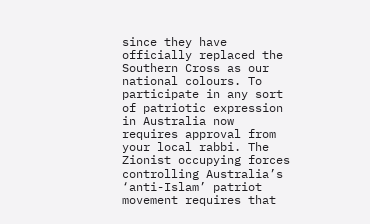since they have officially replaced the Southern Cross as our national colours. To participate in any sort of patriotic expression in Australia now requires approval from your local rabbi. The Zionist occupying forces controlling Australia’s ‘anti-Islam’ patriot movement requires that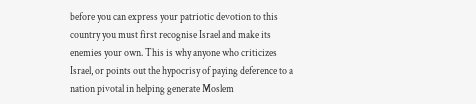before you can express your patriotic devotion to this country you must first recognise Israel and make its enemies your own. This is why anyone who criticizes Israel, or points out the hypocrisy of paying deference to a nation pivotal in helping generate Moslem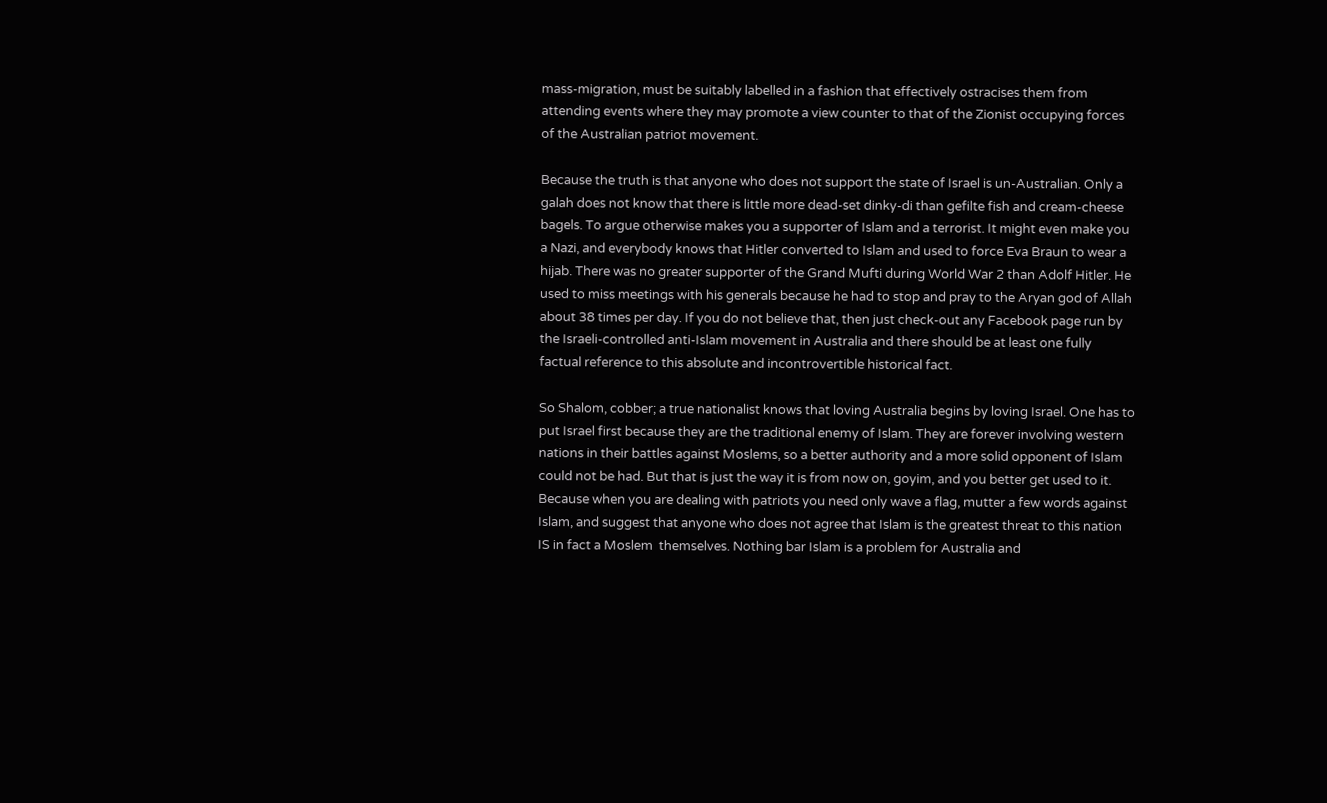mass-migration, must be suitably labelled in a fashion that effectively ostracises them from attending events where they may promote a view counter to that of the Zionist occupying forces of the Australian patriot movement.

Because the truth is that anyone who does not support the state of Israel is un-Australian. Only a galah does not know that there is little more dead-set dinky-di than gefilte fish and cream-cheese bagels. To argue otherwise makes you a supporter of Islam and a terrorist. It might even make you a Nazi, and everybody knows that Hitler converted to Islam and used to force Eva Braun to wear a hijab. There was no greater supporter of the Grand Mufti during World War 2 than Adolf Hitler. He used to miss meetings with his generals because he had to stop and pray to the Aryan god of Allah about 38 times per day. If you do not believe that, then just check-out any Facebook page run by the Israeli-controlled anti-Islam movement in Australia and there should be at least one fully factual reference to this absolute and incontrovertible historical fact.

So Shalom, cobber; a true nationalist knows that loving Australia begins by loving Israel. One has to put Israel first because they are the traditional enemy of Islam. They are forever involving western nations in their battles against Moslems, so a better authority and a more solid opponent of Islam could not be had. But that is just the way it is from now on, goyim, and you better get used to it. Because when you are dealing with patriots you need only wave a flag, mutter a few words against Islam, and suggest that anyone who does not agree that Islam is the greatest threat to this nation IS in fact a Moslem  themselves. Nothing bar Islam is a problem for Australia and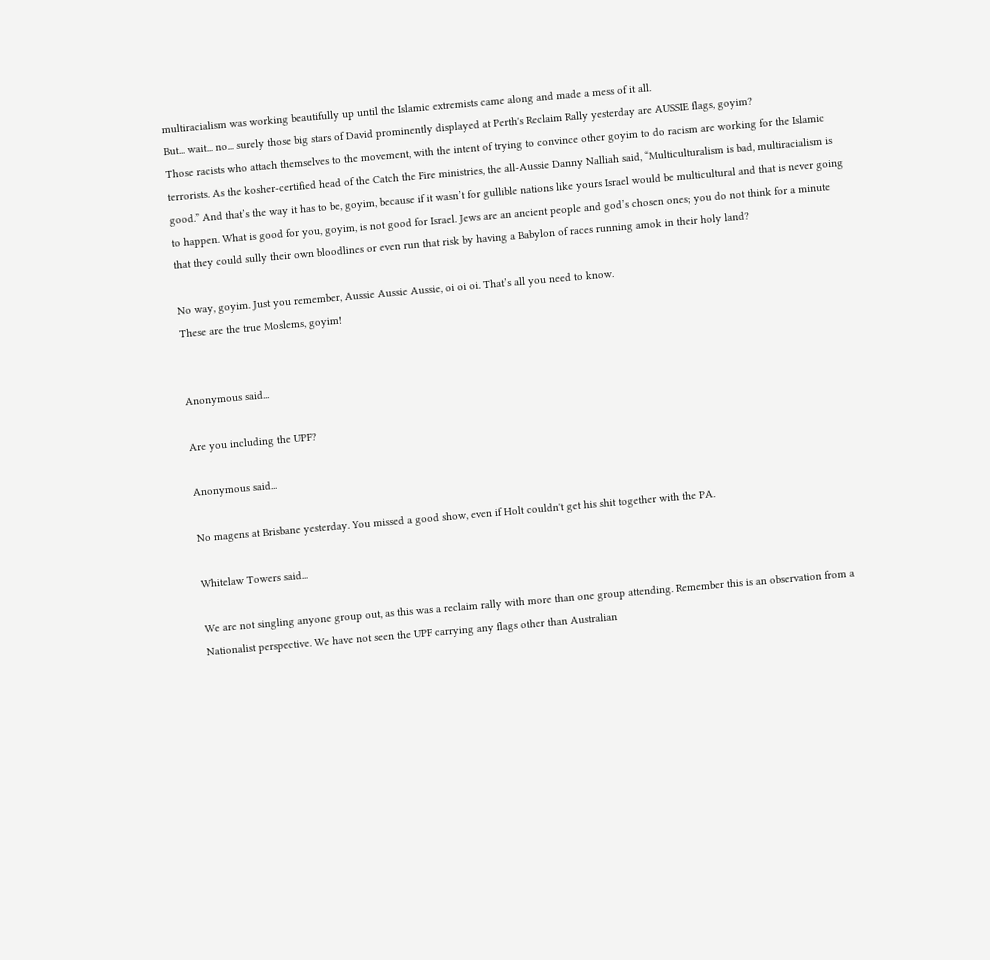multiracialism was working beautifully up until the Islamic extremists came along and made a mess of it all.
But... wait... no... surely those big stars of David prominently displayed at Perth's Reclaim Rally yesterday are AUSSIE flags, goyim?
Those racists who attach themselves to the movement, with the intent of trying to convince other goyim to do racism are working for the Islamic terrorists. As the kosher-certified head of the Catch the Fire ministries, the all-Aussie Danny Nalliah said, “Multiculturalism is bad, multiracialism is good.” And that’s the way it has to be, goyim, because if it wasn’t for gullible nations like yours Israel would be multicultural and that is never going to happen. What is good for you, goyim, is not good for Israel. Jews are an ancient people and god’s chosen ones; you do not think for a minute that they could sully their own bloodlines or even run that risk by having a Babylon of races running amok in their holy land?

No way, goyim. Just you remember, Aussie Aussie Aussie, oi oi oi. That’s all you need to know.
These are the true Moslems, goyim!


Anonymous said...

Are you including the UPF?

Anonymous said...

No magens at Brisbane yesterday. You missed a good show, even if Holt couldn't get his shit together with the PA.

Whitelaw Towers said...

We are not singling anyone group out, as this was a reclaim rally with more than one group attending. Remember this is an observation from a Nationalist perspective. We have not seen the UPF carrying any flags other than Australian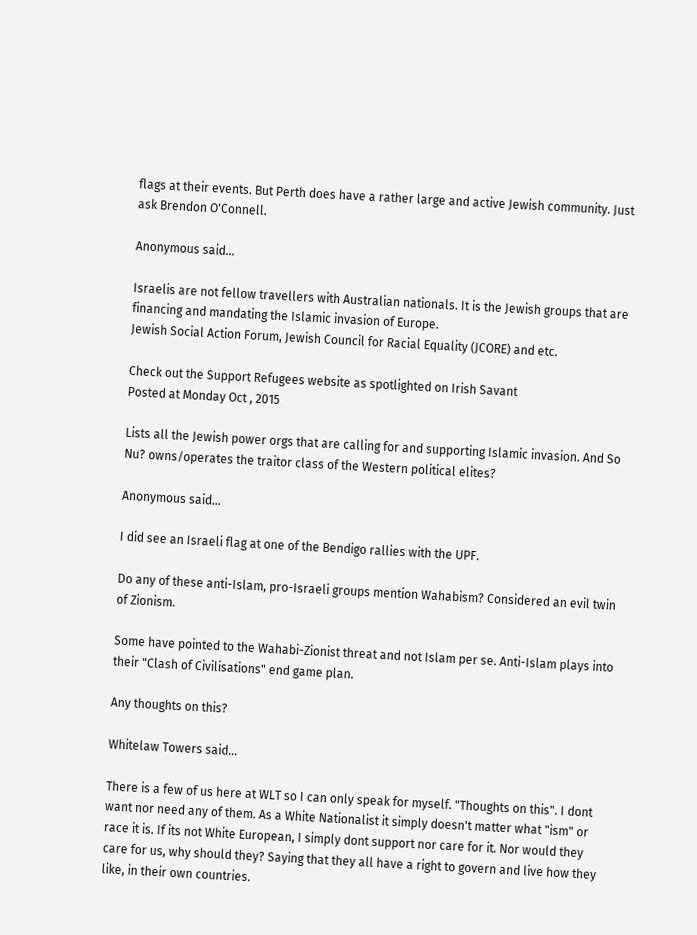flags at their events. But Perth does have a rather large and active Jewish community. Just ask Brendon O'Connell.

Anonymous said...

Israelis are not fellow travellers with Australian nationals. It is the Jewish groups that are financing and mandating the Islamic invasion of Europe.
Jewish Social Action Forum, Jewish Council for Racial Equality (JCORE) and etc.

Check out the Support Refugees website as spotlighted on Irish Savant
Posted at Monday Oct , 2015

Lists all the Jewish power orgs that are calling for and supporting Islamic invasion. And So Nu? owns/operates the traitor class of the Western political elites?

Anonymous said...

I did see an Israeli flag at one of the Bendigo rallies with the UPF.

Do any of these anti-Islam, pro-Israeli groups mention Wahabism? Considered an evil twin of Zionism.

Some have pointed to the Wahabi-Zionist threat and not Islam per se. Anti-Islam plays into their "Clash of Civilisations" end game plan.

Any thoughts on this?

Whitelaw Towers said...

There is a few of us here at WLT so I can only speak for myself. "Thoughts on this". I dont want nor need any of them. As a White Nationalist it simply doesn't matter what "ism" or race it is. If its not White European, I simply dont support nor care for it. Nor would they care for us, why should they? Saying that they all have a right to govern and live how they like, in their own countries.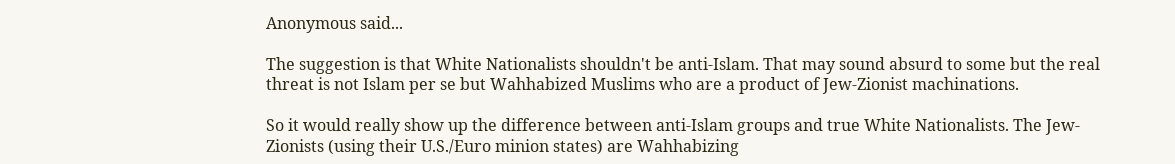Anonymous said...

The suggestion is that White Nationalists shouldn't be anti-Islam. That may sound absurd to some but the real threat is not Islam per se but Wahhabized Muslims who are a product of Jew-Zionist machinations.

So it would really show up the difference between anti-Islam groups and true White Nationalists. The Jew-Zionists (using their U.S./Euro minion states) are Wahhabizing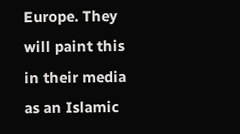Europe. They will paint this in their media as an Islamic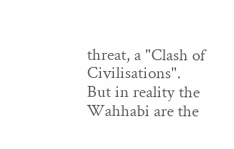threat, a "Clash of Civilisations". But in reality the Wahhabi are the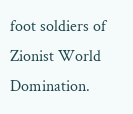foot soldiers of Zionist World Domination.